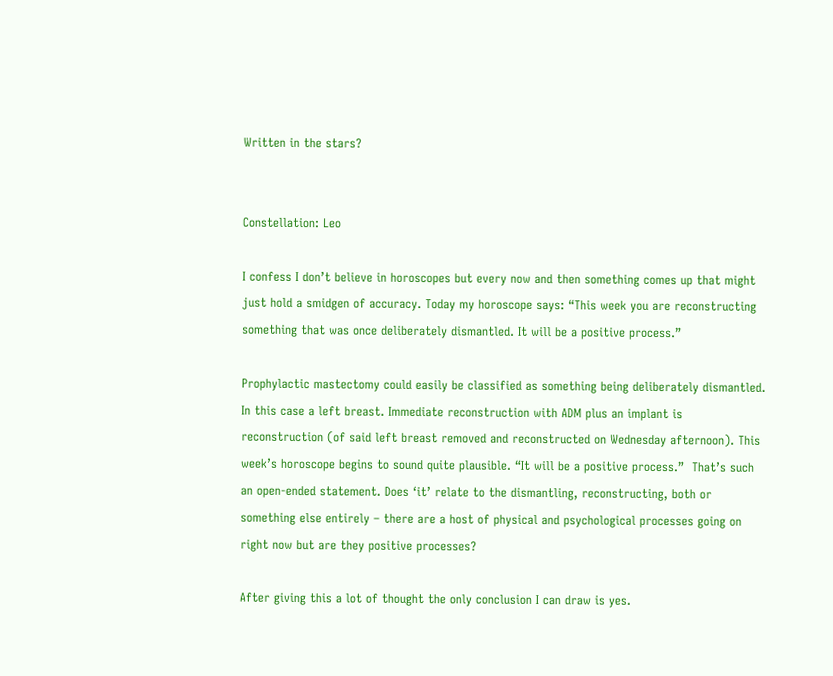Written in the stars?


Constellation: Leo

I confess I don’t believe in horoscopes but every now and then something comes up that might just hold a smidgen of accuracy. Today my horoscope says: “This week you are reconstructing something that was once deliberately dismantled. It will be a positive process.”

Prophylactic mastectomy could easily be classified as something being deliberately dismantled. In this case a left breast. Immediate reconstruction with ADM plus an implant is reconstruction (of said left breast removed and reconstructed on Wednesday afternoon). This week’s horoscope begins to sound quite plausible. “It will be a positive process.”  That’s such an open-ended statement. Does ‘it’ relate to the dismantling, reconstructing, both or something else entirely – there are a host of physical and psychological processes going on right now but are they positive processes?

After giving this a lot of thought the only conclusion I can draw is yes.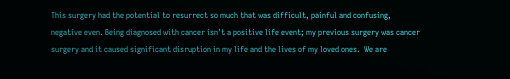This surgery had the potential to resurrect so much that was difficult, painful and confusing, negative even. Being diagnosed with cancer isn’t a positive life event; my previous surgery was cancer surgery and it caused significant disruption in my life and the lives of my loved ones.  We are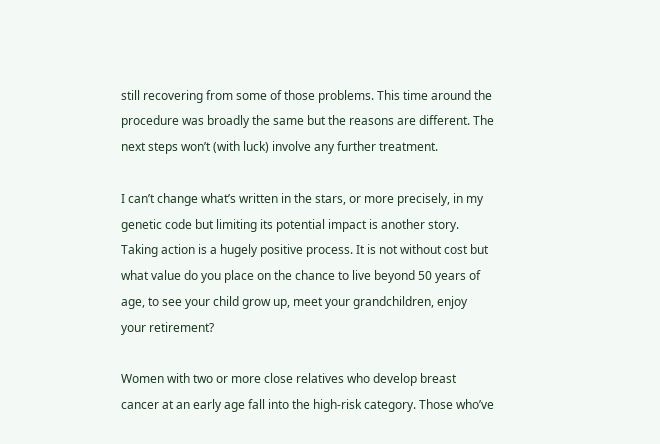still recovering from some of those problems. This time around the procedure was broadly the same but the reasons are different. The next steps won’t (with luck) involve any further treatment.

I can’t change what’s written in the stars, or more precisely, in my genetic code but limiting its potential impact is another story.  Taking action is a hugely positive process. It is not without cost but what value do you place on the chance to live beyond 50 years of age, to see your child grow up, meet your grandchildren, enjoy your retirement?

Women with two or more close relatives who develop breast cancer at an early age fall into the high-risk category. Those who’ve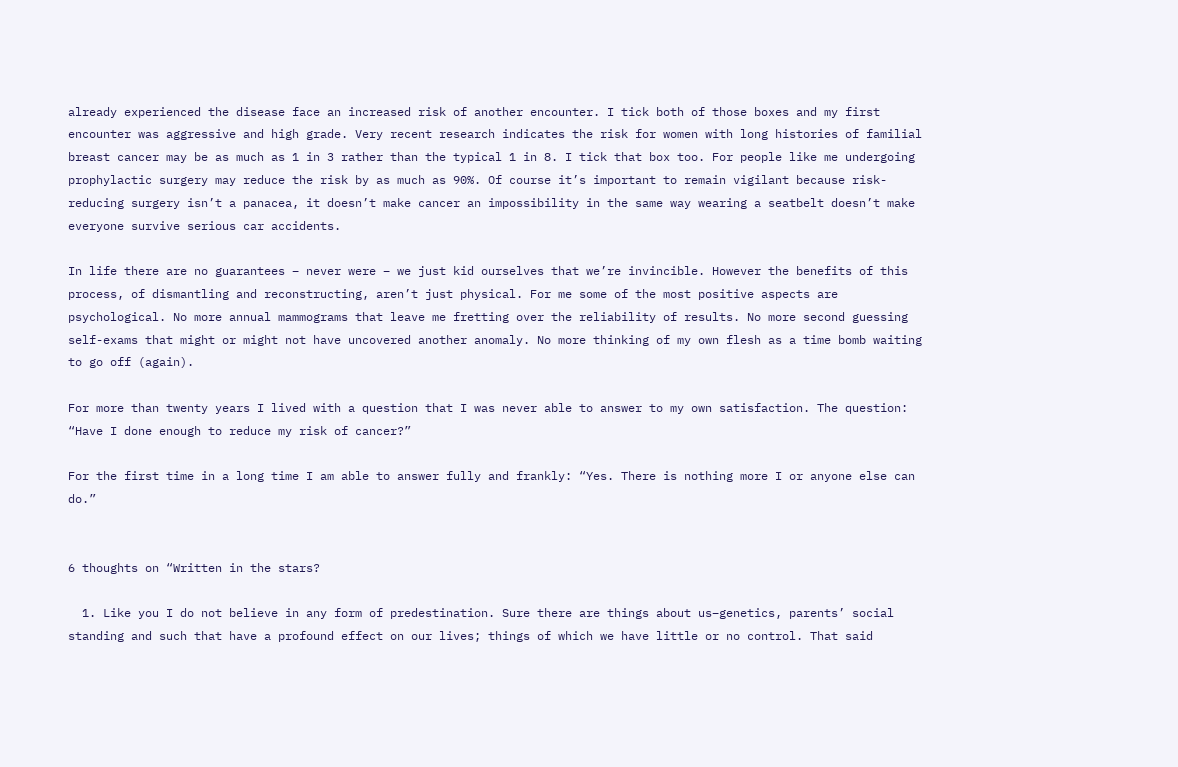already experienced the disease face an increased risk of another encounter. I tick both of those boxes and my first encounter was aggressive and high grade. Very recent research indicates the risk for women with long histories of familial breast cancer may be as much as 1 in 3 rather than the typical 1 in 8. I tick that box too. For people like me undergoing prophylactic surgery may reduce the risk by as much as 90%. Of course it’s important to remain vigilant because risk-reducing surgery isn’t a panacea, it doesn’t make cancer an impossibility in the same way wearing a seatbelt doesn’t make everyone survive serious car accidents.

In life there are no guarantees – never were – we just kid ourselves that we’re invincible. However the benefits of this process, of dismantling and reconstructing, aren’t just physical. For me some of the most positive aspects are psychological. No more annual mammograms that leave me fretting over the reliability of results. No more second guessing self-exams that might or might not have uncovered another anomaly. No more thinking of my own flesh as a time bomb waiting to go off (again).

For more than twenty years I lived with a question that I was never able to answer to my own satisfaction. The question: “Have I done enough to reduce my risk of cancer?”

For the first time in a long time I am able to answer fully and frankly: “Yes. There is nothing more I or anyone else can do.”


6 thoughts on “Written in the stars?

  1. Like you I do not believe in any form of predestination. Sure there are things about us–genetics, parents’ social standing and such that have a profound effect on our lives; things of which we have little or no control. That said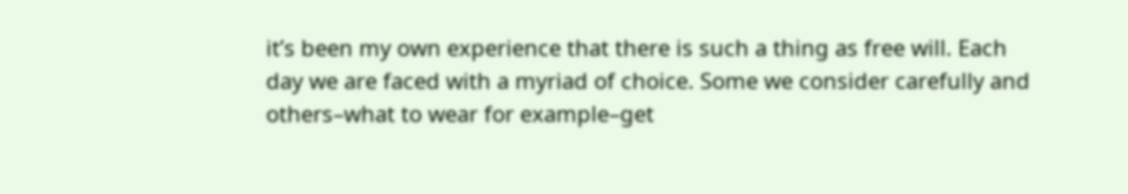it’s been my own experience that there is such a thing as free will. Each day we are faced with a myriad of choice. Some we consider carefully and others–what to wear for example–get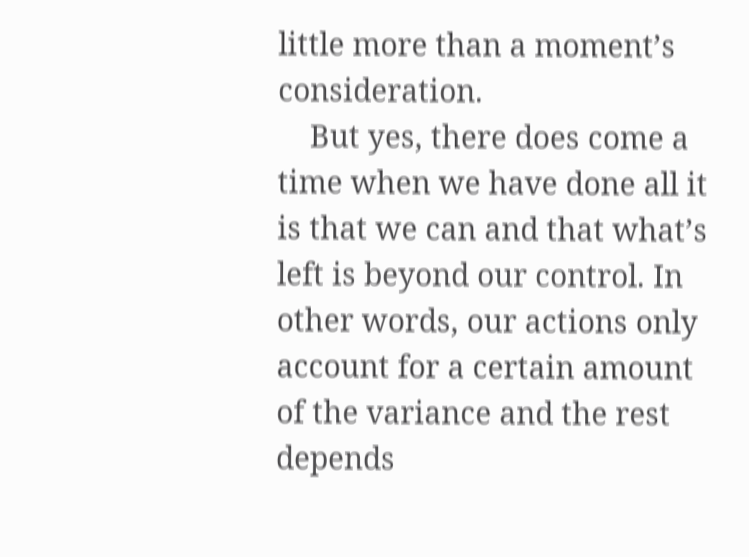little more than a moment’s consideration.
    But yes, there does come a time when we have done all it is that we can and that what’s left is beyond our control. In other words, our actions only account for a certain amount of the variance and the rest depends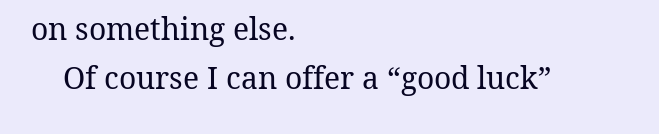on something else.
    Of course I can offer a “good luck”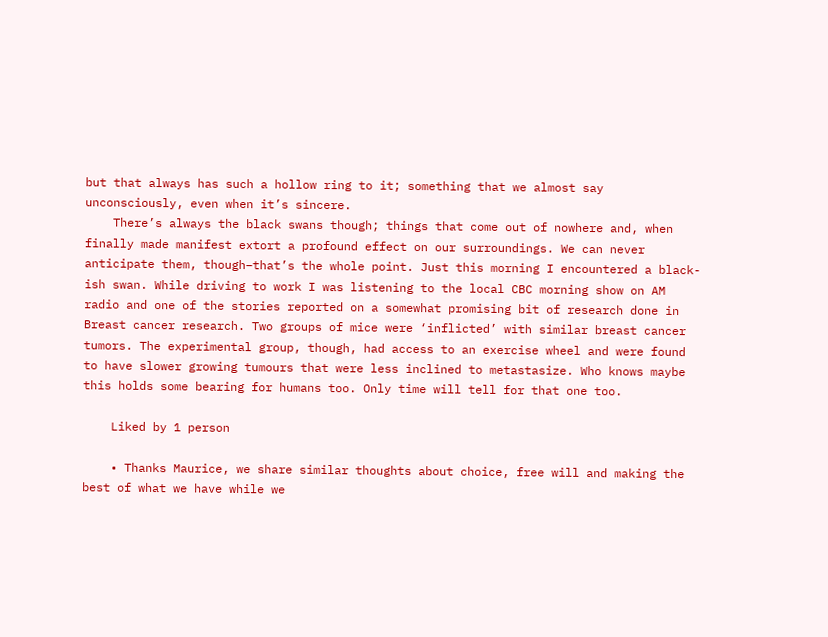but that always has such a hollow ring to it; something that we almost say unconsciously, even when it’s sincere.
    There’s always the black swans though; things that come out of nowhere and, when finally made manifest extort a profound effect on our surroundings. We can never anticipate them, though–that’s the whole point. Just this morning I encountered a black-ish swan. While driving to work I was listening to the local CBC morning show on AM radio and one of the stories reported on a somewhat promising bit of research done in Breast cancer research. Two groups of mice were ‘inflicted’ with similar breast cancer tumors. The experimental group, though, had access to an exercise wheel and were found to have slower growing tumours that were less inclined to metastasize. Who knows maybe this holds some bearing for humans too. Only time will tell for that one too.

    Liked by 1 person

    • Thanks Maurice, we share similar thoughts about choice, free will and making the best of what we have while we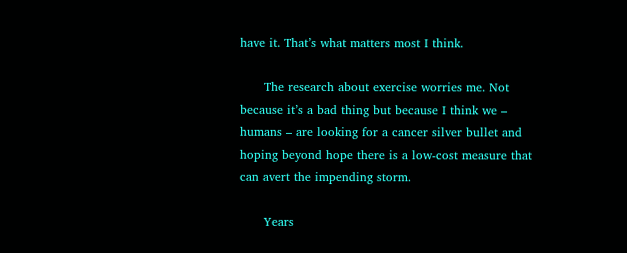have it. That’s what matters most I think.

      The research about exercise worries me. Not because it’s a bad thing but because I think we – humans – are looking for a cancer silver bullet and hoping beyond hope there is a low-cost measure that can avert the impending storm.

      Years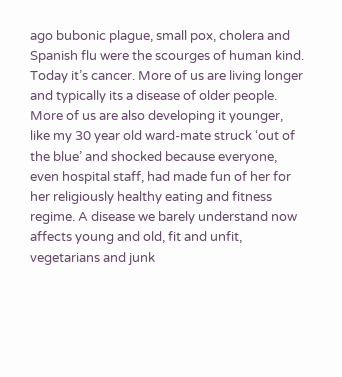ago bubonic plague, small pox, cholera and Spanish flu were the scourges of human kind. Today it’s cancer. More of us are living longer and typically its a disease of older people. More of us are also developing it younger, like my 30 year old ward-mate struck ‘out of the blue’ and shocked because everyone, even hospital staff, had made fun of her for her religiously healthy eating and fitness regime. A disease we barely understand now affects young and old, fit and unfit, vegetarians and junk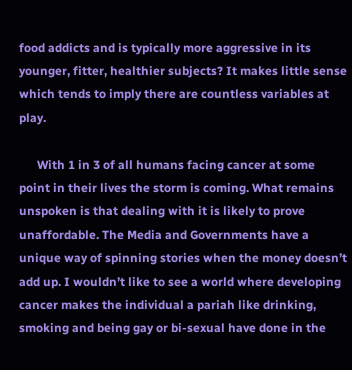food addicts and is typically more aggressive in its younger, fitter, healthier subjects? It makes little sense which tends to imply there are countless variables at play.

      With 1 in 3 of all humans facing cancer at some point in their lives the storm is coming. What remains unspoken is that dealing with it is likely to prove unaffordable. The Media and Governments have a unique way of spinning stories when the money doesn’t add up. I wouldn’t like to see a world where developing cancer makes the individual a pariah like drinking, smoking and being gay or bi-sexual have done in the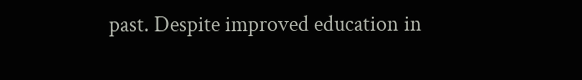past. Despite improved education in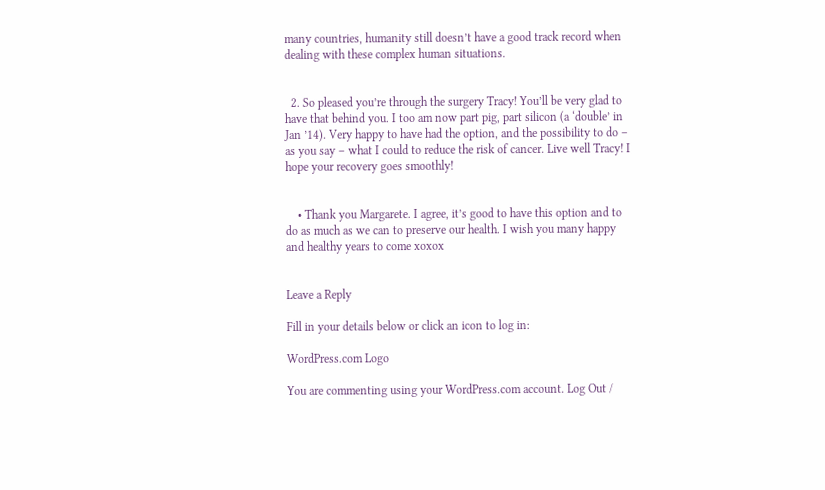many countries, humanity still doesn’t have a good track record when dealing with these complex human situations.


  2. So pleased you’re through the surgery Tracy! You’ll be very glad to have that behind you. I too am now part pig, part silicon (a ‘double’ in Jan ’14). Very happy to have had the option, and the possibility to do – as you say – what I could to reduce the risk of cancer. Live well Tracy! I hope your recovery goes smoothly!


    • Thank you Margarete. I agree, it’s good to have this option and to do as much as we can to preserve our health. I wish you many happy and healthy years to come xoxox


Leave a Reply

Fill in your details below or click an icon to log in:

WordPress.com Logo

You are commenting using your WordPress.com account. Log Out /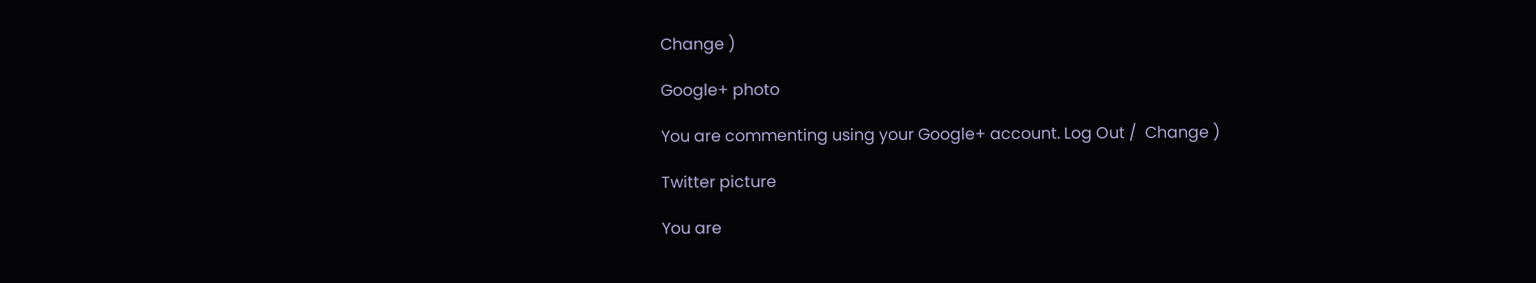Change )

Google+ photo

You are commenting using your Google+ account. Log Out /  Change )

Twitter picture

You are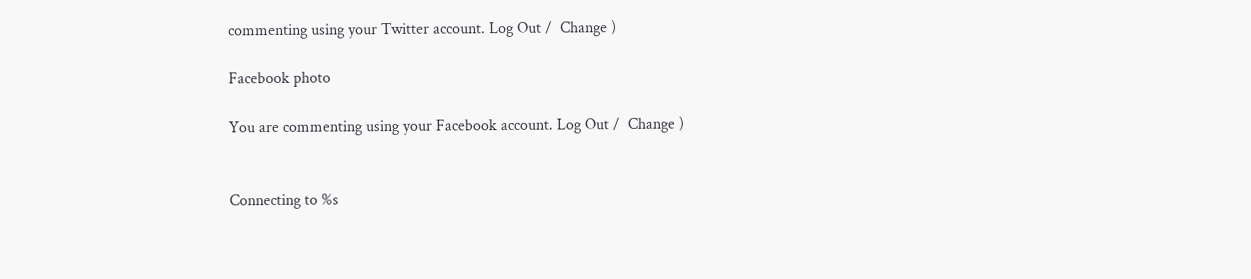commenting using your Twitter account. Log Out /  Change )

Facebook photo

You are commenting using your Facebook account. Log Out /  Change )


Connecting to %s